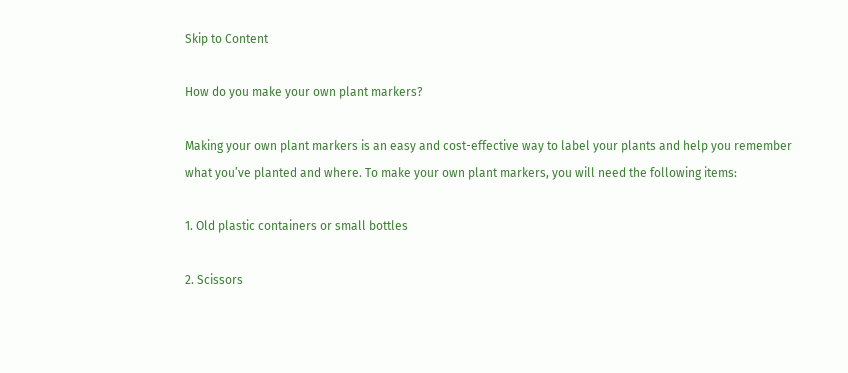Skip to Content

How do you make your own plant markers?

Making your own plant markers is an easy and cost-effective way to label your plants and help you remember what you’ve planted and where. To make your own plant markers, you will need the following items:

1. Old plastic containers or small bottles

2. Scissors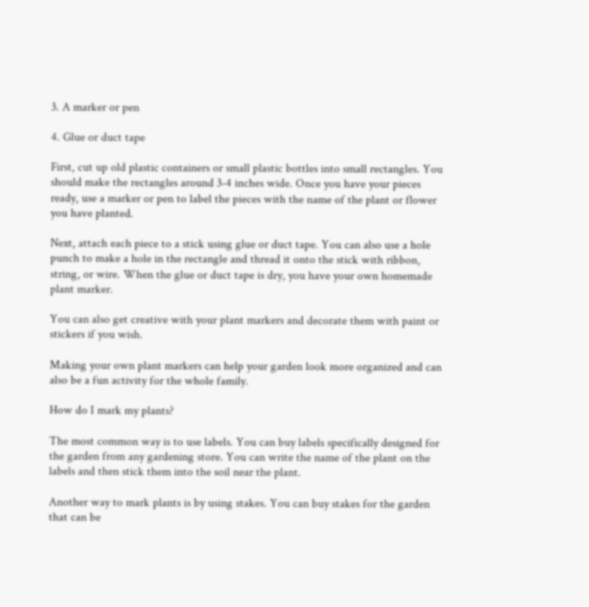3. A marker or pen

4. Glue or duct tape

First, cut up old plastic containers or small plastic bottles into small rectangles. You should make the rectangles around 3-4 inches wide. Once you have your pieces ready, use a marker or pen to label the pieces with the name of the plant or flower you have planted.

Next, attach each piece to a stick using glue or duct tape. You can also use a hole punch to make a hole in the rectangle and thread it onto the stick with ribbon, string, or wire. When the glue or duct tape is dry, you have your own homemade plant marker.

You can also get creative with your plant markers and decorate them with paint or stickers if you wish.

Making your own plant markers can help your garden look more organized and can also be a fun activity for the whole family.

How do I mark my plants?

The most common way is to use labels. You can buy labels specifically designed for the garden from any gardening store. You can write the name of the plant on the labels and then stick them into the soil near the plant.

Another way to mark plants is by using stakes. You can buy stakes for the garden that can be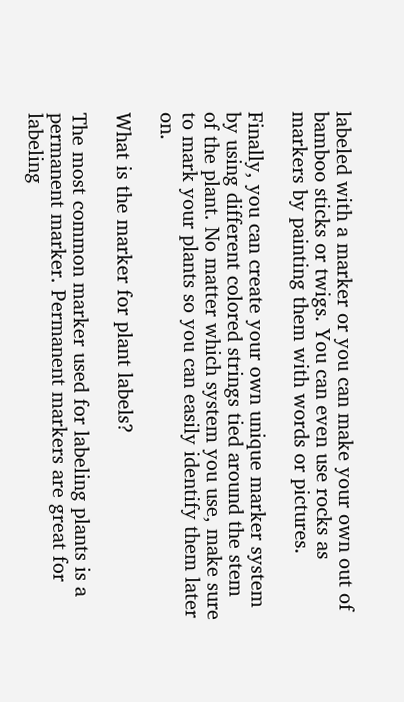labeled with a marker or you can make your own out of bamboo sticks or twigs. You can even use rocks as markers by painting them with words or pictures.

Finally, you can create your own unique marker system by using different colored strings tied around the stem of the plant. No matter which system you use, make sure to mark your plants so you can easily identify them later on.

What is the marker for plant labels?

The most common marker used for labeling plants is a permanent marker. Permanent markers are great for labeling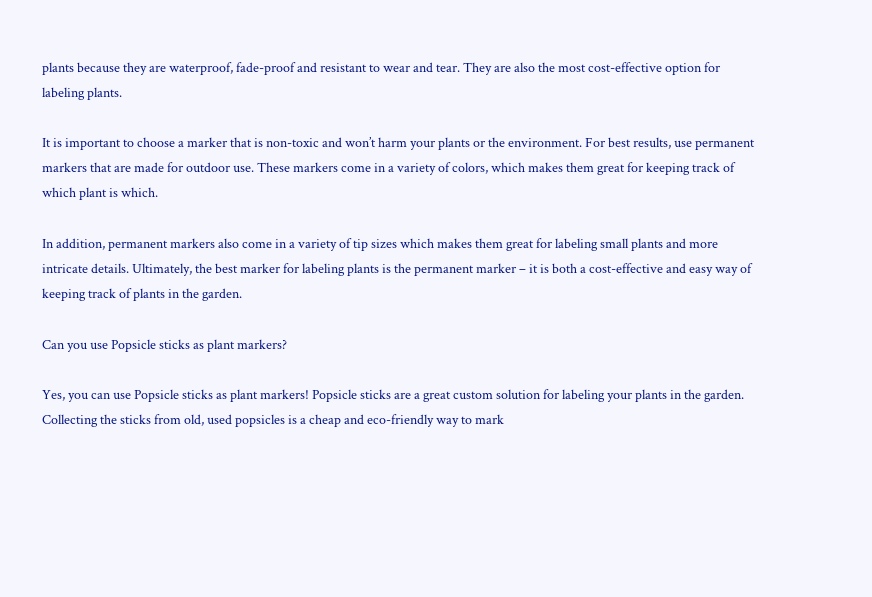plants because they are waterproof, fade-proof and resistant to wear and tear. They are also the most cost-effective option for labeling plants.

It is important to choose a marker that is non-toxic and won’t harm your plants or the environment. For best results, use permanent markers that are made for outdoor use. These markers come in a variety of colors, which makes them great for keeping track of which plant is which.

In addition, permanent markers also come in a variety of tip sizes which makes them great for labeling small plants and more intricate details. Ultimately, the best marker for labeling plants is the permanent marker – it is both a cost-effective and easy way of keeping track of plants in the garden.

Can you use Popsicle sticks as plant markers?

Yes, you can use Popsicle sticks as plant markers! Popsicle sticks are a great custom solution for labeling your plants in the garden. Collecting the sticks from old, used popsicles is a cheap and eco-friendly way to mark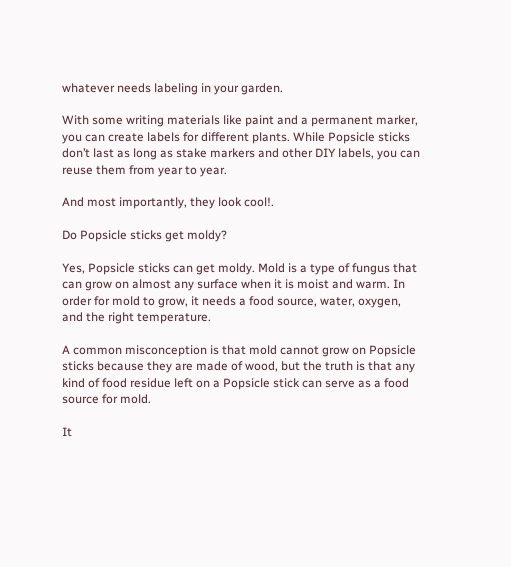whatever needs labeling in your garden.

With some writing materials like paint and a permanent marker, you can create labels for different plants. While Popsicle sticks don’t last as long as stake markers and other DIY labels, you can reuse them from year to year.

And most importantly, they look cool!.

Do Popsicle sticks get moldy?

Yes, Popsicle sticks can get moldy. Mold is a type of fungus that can grow on almost any surface when it is moist and warm. In order for mold to grow, it needs a food source, water, oxygen, and the right temperature.

A common misconception is that mold cannot grow on Popsicle sticks because they are made of wood, but the truth is that any kind of food residue left on a Popsicle stick can serve as a food source for mold.

It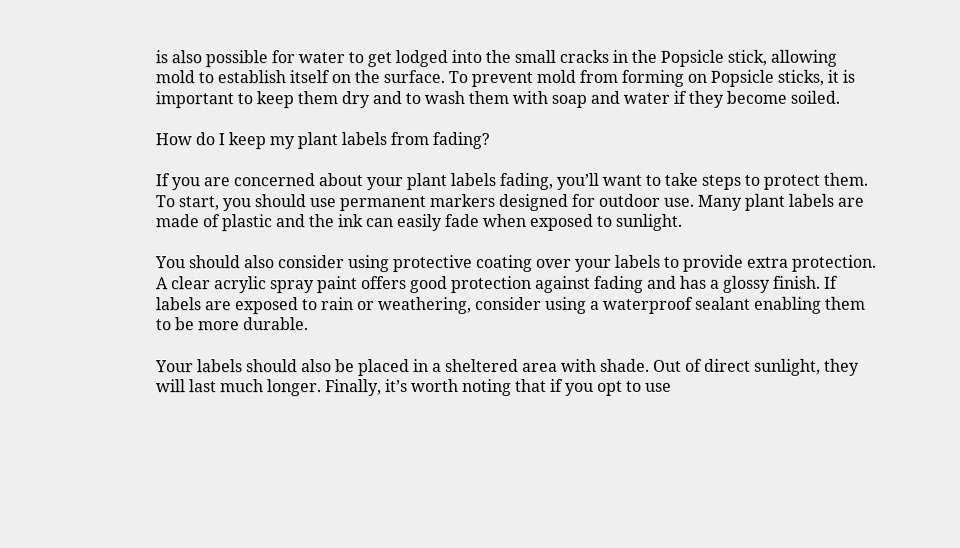is also possible for water to get lodged into the small cracks in the Popsicle stick, allowing mold to establish itself on the surface. To prevent mold from forming on Popsicle sticks, it is important to keep them dry and to wash them with soap and water if they become soiled.

How do I keep my plant labels from fading?

If you are concerned about your plant labels fading, you’ll want to take steps to protect them. To start, you should use permanent markers designed for outdoor use. Many plant labels are made of plastic and the ink can easily fade when exposed to sunlight.

You should also consider using protective coating over your labels to provide extra protection. A clear acrylic spray paint offers good protection against fading and has a glossy finish. If labels are exposed to rain or weathering, consider using a waterproof sealant enabling them to be more durable.

Your labels should also be placed in a sheltered area with shade. Out of direct sunlight, they will last much longer. Finally, it’s worth noting that if you opt to use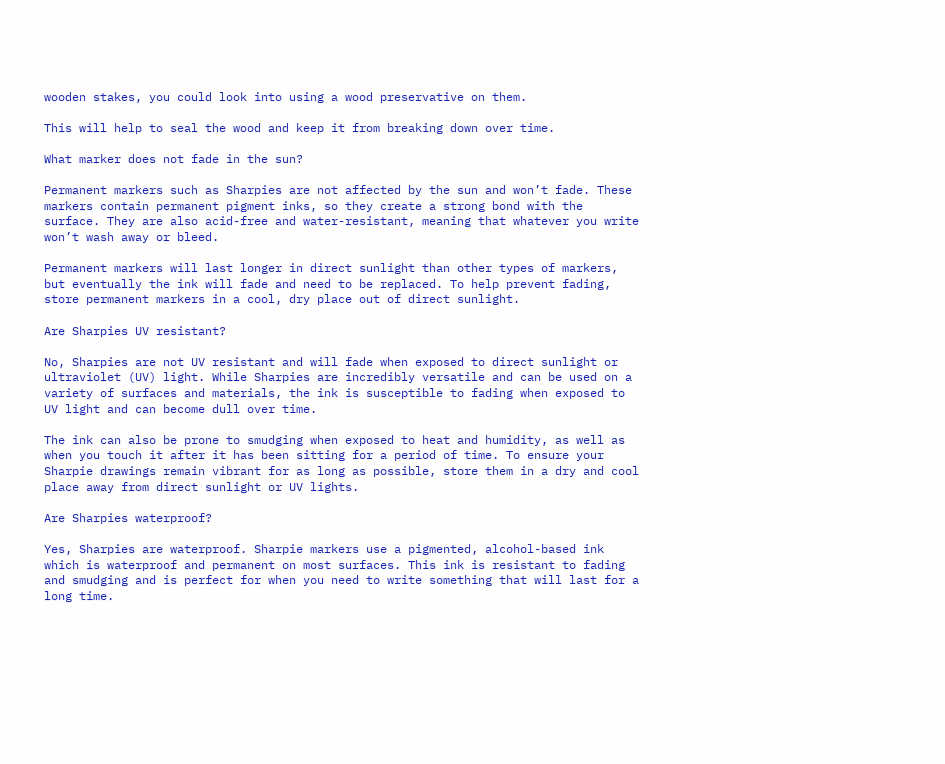wooden stakes, you could look into using a wood preservative on them.

This will help to seal the wood and keep it from breaking down over time.

What marker does not fade in the sun?

Permanent markers such as Sharpies are not affected by the sun and won’t fade. These markers contain permanent pigment inks, so they create a strong bond with the surface. They are also acid-free and water-resistant, meaning that whatever you write won’t wash away or bleed.

Permanent markers will last longer in direct sunlight than other types of markers, but eventually the ink will fade and need to be replaced. To help prevent fading, store permanent markers in a cool, dry place out of direct sunlight.

Are Sharpies UV resistant?

No, Sharpies are not UV resistant and will fade when exposed to direct sunlight or ultraviolet (UV) light. While Sharpies are incredibly versatile and can be used on a variety of surfaces and materials, the ink is susceptible to fading when exposed to UV light and can become dull over time.

The ink can also be prone to smudging when exposed to heat and humidity, as well as when you touch it after it has been sitting for a period of time. To ensure your Sharpie drawings remain vibrant for as long as possible, store them in a dry and cool place away from direct sunlight or UV lights.

Are Sharpies waterproof?

Yes, Sharpies are waterproof. Sharpie markers use a pigmented, alcohol-based ink which is waterproof and permanent on most surfaces. This ink is resistant to fading and smudging and is perfect for when you need to write something that will last for a long time.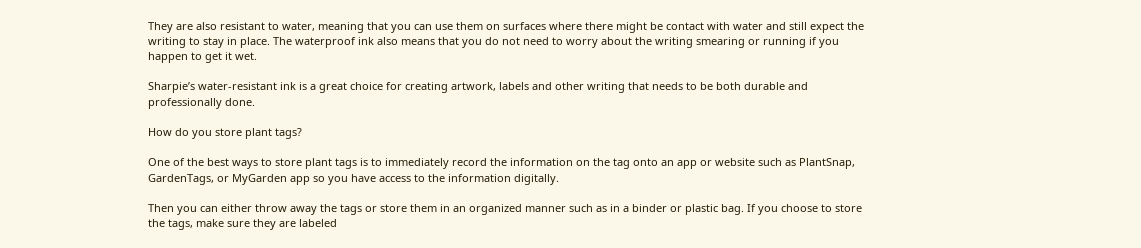They are also resistant to water, meaning that you can use them on surfaces where there might be contact with water and still expect the writing to stay in place. The waterproof ink also means that you do not need to worry about the writing smearing or running if you happen to get it wet.

Sharpie’s water-resistant ink is a great choice for creating artwork, labels and other writing that needs to be both durable and professionally done.

How do you store plant tags?

One of the best ways to store plant tags is to immediately record the information on the tag onto an app or website such as PlantSnap, GardenTags, or MyGarden app so you have access to the information digitally.

Then you can either throw away the tags or store them in an organized manner such as in a binder or plastic bag. If you choose to store the tags, make sure they are labeled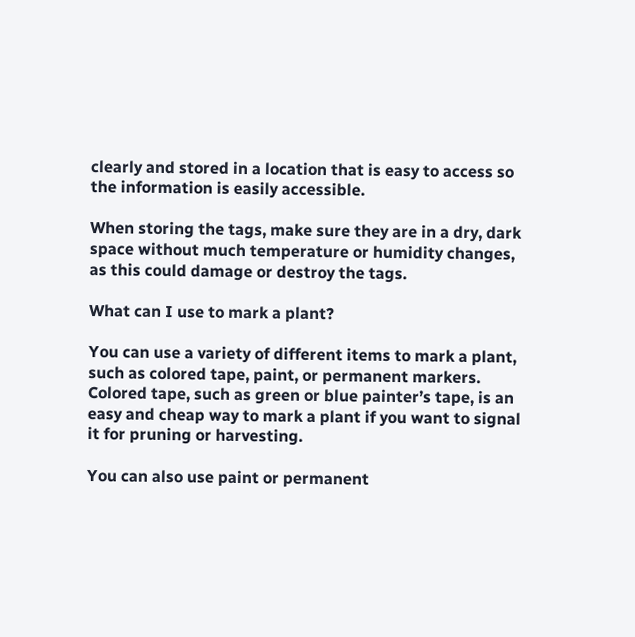clearly and stored in a location that is easy to access so the information is easily accessible.

When storing the tags, make sure they are in a dry, dark space without much temperature or humidity changes, as this could damage or destroy the tags.

What can I use to mark a plant?

You can use a variety of different items to mark a plant, such as colored tape, paint, or permanent markers. Colored tape, such as green or blue painter’s tape, is an easy and cheap way to mark a plant if you want to signal it for pruning or harvesting.

You can also use paint or permanent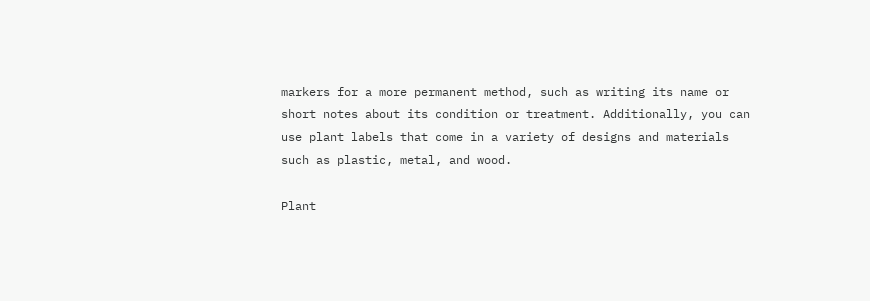markers for a more permanent method, such as writing its name or short notes about its condition or treatment. Additionally, you can use plant labels that come in a variety of designs and materials such as plastic, metal, and wood.

Plant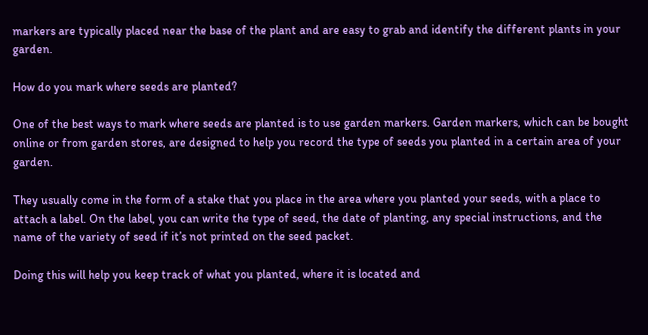markers are typically placed near the base of the plant and are easy to grab and identify the different plants in your garden.

How do you mark where seeds are planted?

One of the best ways to mark where seeds are planted is to use garden markers. Garden markers, which can be bought online or from garden stores, are designed to help you record the type of seeds you planted in a certain area of your garden.

They usually come in the form of a stake that you place in the area where you planted your seeds, with a place to attach a label. On the label, you can write the type of seed, the date of planting, any special instructions, and the name of the variety of seed if it’s not printed on the seed packet.

Doing this will help you keep track of what you planted, where it is located and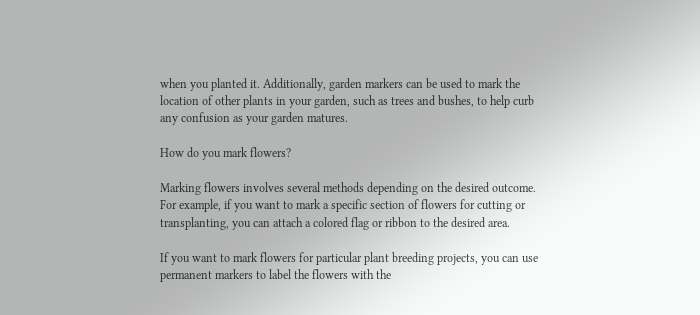when you planted it. Additionally, garden markers can be used to mark the location of other plants in your garden, such as trees and bushes, to help curb any confusion as your garden matures.

How do you mark flowers?

Marking flowers involves several methods depending on the desired outcome. For example, if you want to mark a specific section of flowers for cutting or transplanting, you can attach a colored flag or ribbon to the desired area.

If you want to mark flowers for particular plant breeding projects, you can use permanent markers to label the flowers with the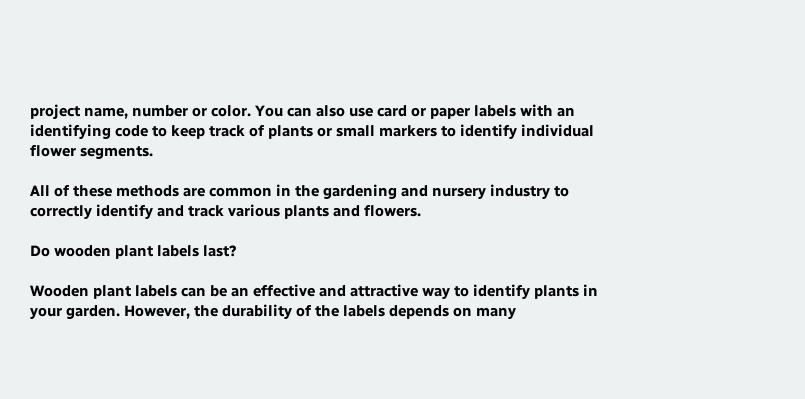project name, number or color. You can also use card or paper labels with an identifying code to keep track of plants or small markers to identify individual flower segments.

All of these methods are common in the gardening and nursery industry to correctly identify and track various plants and flowers.

Do wooden plant labels last?

Wooden plant labels can be an effective and attractive way to identify plants in your garden. However, the durability of the labels depends on many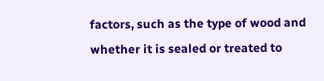factors, such as the type of wood and whether it is sealed or treated to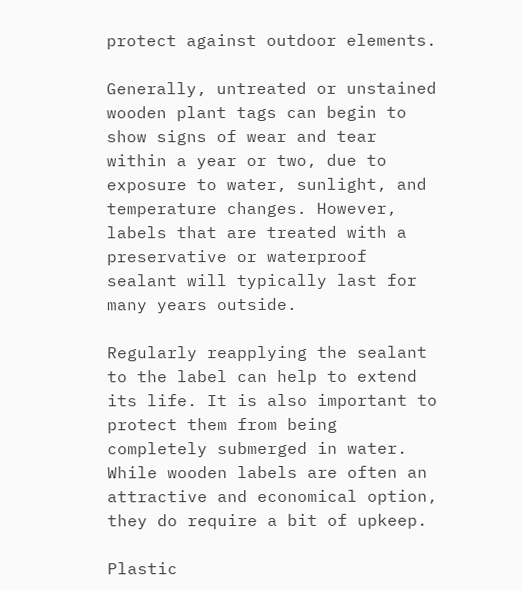protect against outdoor elements.

Generally, untreated or unstained wooden plant tags can begin to show signs of wear and tear within a year or two, due to exposure to water, sunlight, and temperature changes. However, labels that are treated with a preservative or waterproof sealant will typically last for many years outside.

Regularly reapplying the sealant to the label can help to extend its life. It is also important to protect them from being completely submerged in water. While wooden labels are often an attractive and economical option, they do require a bit of upkeep.

Plastic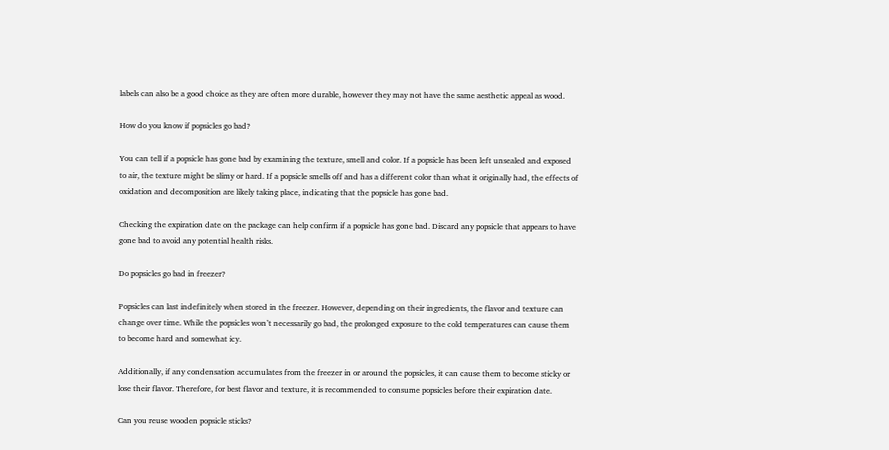labels can also be a good choice as they are often more durable, however they may not have the same aesthetic appeal as wood.

How do you know if popsicles go bad?

You can tell if a popsicle has gone bad by examining the texture, smell and color. If a popsicle has been left unsealed and exposed to air, the texture might be slimy or hard. If a popsicle smells off and has a different color than what it originally had, the effects of oxidation and decomposition are likely taking place, indicating that the popsicle has gone bad.

Checking the expiration date on the package can help confirm if a popsicle has gone bad. Discard any popsicle that appears to have gone bad to avoid any potential health risks.

Do popsicles go bad in freezer?

Popsicles can last indefinitely when stored in the freezer. However, depending on their ingredients, the flavor and texture can change over time. While the popsicles won’t necessarily go bad, the prolonged exposure to the cold temperatures can cause them to become hard and somewhat icy.

Additionally, if any condensation accumulates from the freezer in or around the popsicles, it can cause them to become sticky or lose their flavor. Therefore, for best flavor and texture, it is recommended to consume popsicles before their expiration date.

Can you reuse wooden popsicle sticks?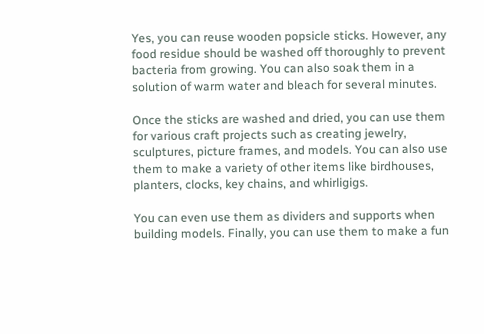Yes, you can reuse wooden popsicle sticks. However, any food residue should be washed off thoroughly to prevent bacteria from growing. You can also soak them in a solution of warm water and bleach for several minutes.

Once the sticks are washed and dried, you can use them for various craft projects such as creating jewelry, sculptures, picture frames, and models. You can also use them to make a variety of other items like birdhouses, planters, clocks, key chains, and whirligigs.

You can even use them as dividers and supports when building models. Finally, you can use them to make a fun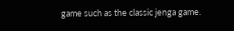game such as the classic jenga game.